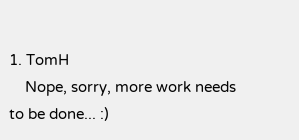1. TomH
    Nope, sorry, more work needs to be done... :)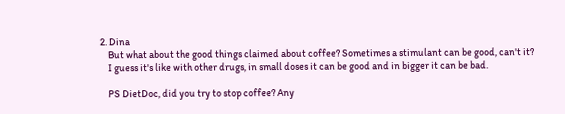2. Dina
    But what about the good things claimed about coffee? Sometimes a stimulant can be good, can't it?
    I guess it's like with other drugs, in small doses it can be good and in bigger it can be bad.

    PS DietDoc, did you try to stop coffee? Any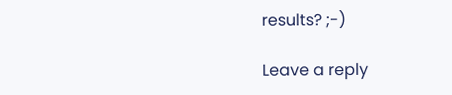results? ;-)

Leave a reply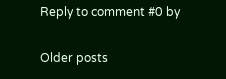Reply to comment #0 by

Older posts